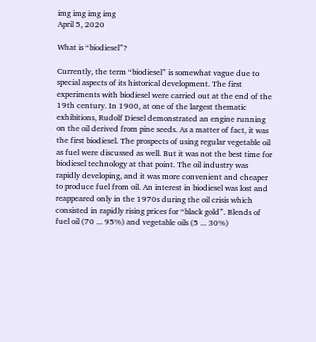img img img img
April 5, 2020

What is “biodiesel”?

Currently, the term “biodiesel” is somewhat vague due to special aspects of its historical development. The first experiments with biodiesel were carried out at the end of the 19th century. In 1900, at one of the largest thematic exhibitions, Rudolf Diesel demonstrated an engine running on the oil derived from pine seeds. As a matter of fact, it was the first biodiesel. The prospects of using regular vegetable oil as fuel were discussed as well. But it was not the best time for biodiesel technology at that point. The oil industry was rapidly developing, and it was more convenient and cheaper to produce fuel from oil. An interest in biodiesel was lost and reappeared only in the 1970s during the oil crisis which consisted in rapidly rising prices for “black gold”. Blends of fuel oil (70 ... 95%) and vegetable oils (5 ... 30%)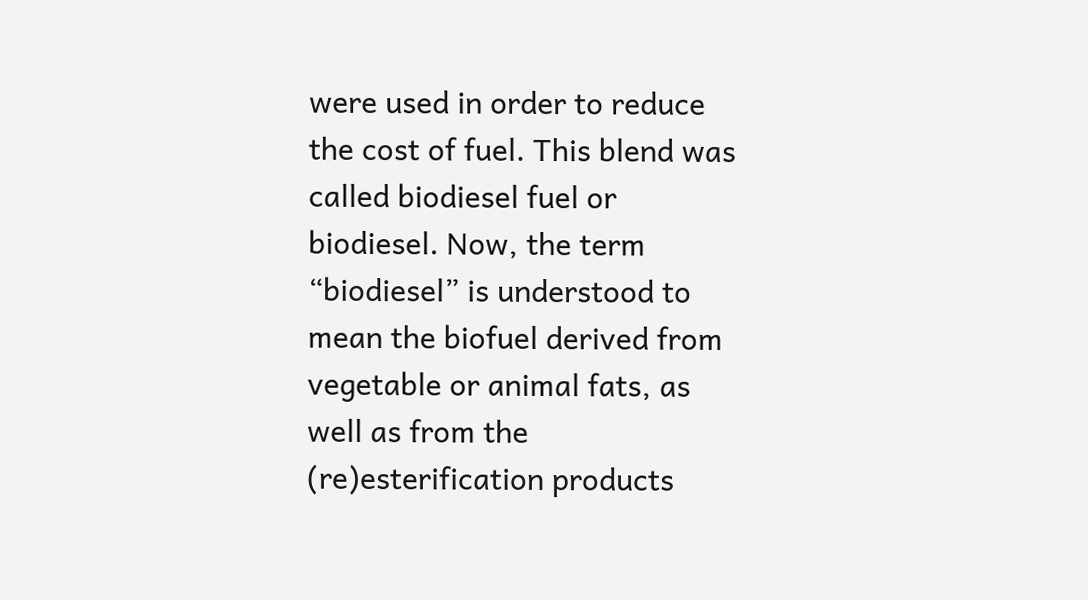were used in order to reduce the cost of fuel. This blend was called biodiesel fuel or biodiesel. Now, the term “biodiesel” is understood to mean the biofuel derived from vegetable or animal fats, as well as from the (re)esterification products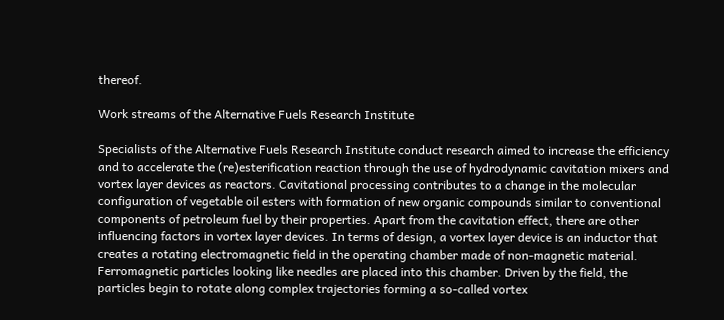thereof.

Work streams of the Alternative Fuels Research Institute

Specialists of the Alternative Fuels Research Institute conduct research aimed to increase the efficiency and to accelerate the (re)esterification reaction through the use of hydrodynamic cavitation mixers and vortex layer devices as reactors. Cavitational processing contributes to a change in the molecular configuration of vegetable oil esters with formation of new organic compounds similar to conventional components of petroleum fuel by their properties. Apart from the cavitation effect, there are other influencing factors in vortex layer devices. In terms of design, a vortex layer device is an inductor that creates a rotating electromagnetic field in the operating chamber made of non-magnetic material. Ferromagnetic particles looking like needles are placed into this chamber. Driven by the field, the particles begin to rotate along complex trajectories forming a so-called vortex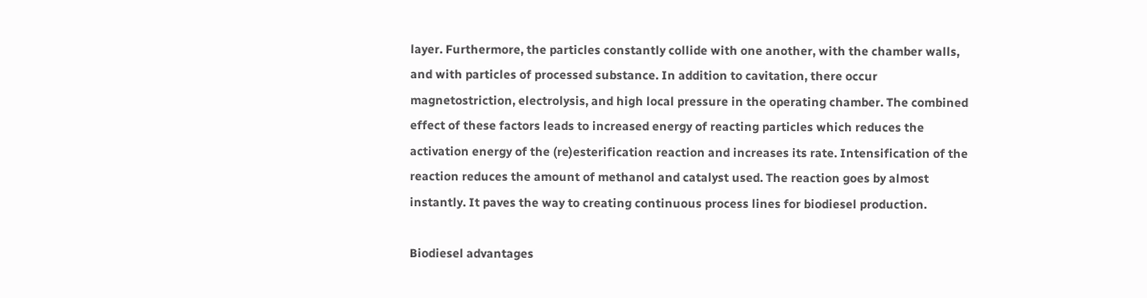layer. Furthermore, the particles constantly collide with one another, with the chamber walls, and with particles of processed substance. In addition to cavitation, there occur magnetostriction, electrolysis, and high local pressure in the operating chamber. The combined effect of these factors leads to increased energy of reacting particles which reduces the activation energy of the (re)esterification reaction and increases its rate. Intensification of the reaction reduces the amount of methanol and catalyst used. The reaction goes by almost instantly. It paves the way to creating continuous process lines for biodiesel production.

Biodiesel advantages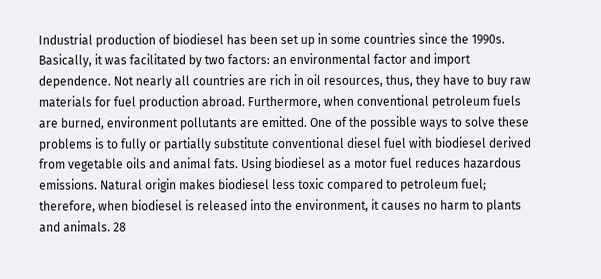Industrial production of biodiesel has been set up in some countries since the 1990s. Basically, it was facilitated by two factors: an environmental factor and import dependence. Not nearly all countries are rich in oil resources, thus, they have to buy raw materials for fuel production abroad. Furthermore, when conventional petroleum fuels are burned, environment pollutants are emitted. One of the possible ways to solve these problems is to fully or partially substitute conventional diesel fuel with biodiesel derived from vegetable oils and animal fats. Using biodiesel as a motor fuel reduces hazardous emissions. Natural origin makes biodiesel less toxic compared to petroleum fuel; therefore, when biodiesel is released into the environment, it causes no harm to plants and animals. 28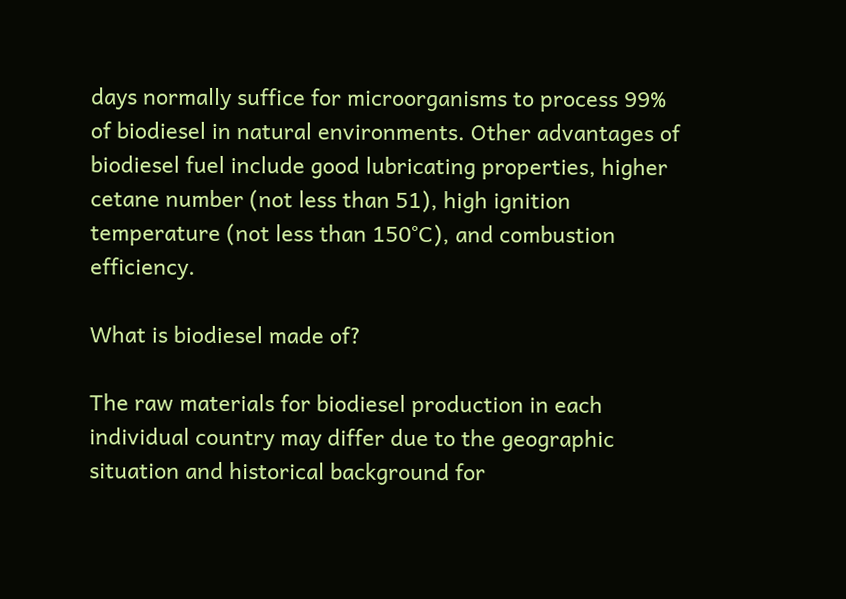days normally suffice for microorganisms to process 99% of biodiesel in natural environments. Other advantages of biodiesel fuel include good lubricating properties, higher cetane number (not less than 51), high ignition temperature (not less than 150°C), and combustion efficiency.

What is biodiesel made of?

The raw materials for biodiesel production in each individual country may differ due to the geographic situation and historical background for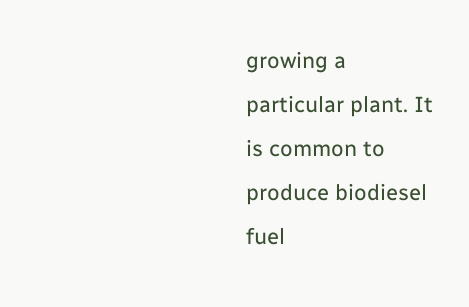growing a particular plant. It is common to produce biodiesel fuel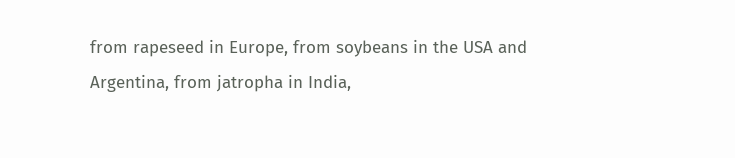from rapeseed in Europe, from soybeans in the USA and Argentina, from jatropha in India,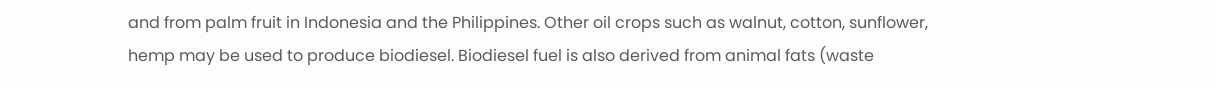and from palm fruit in Indonesia and the Philippines. Other oil crops such as walnut, cotton, sunflower, hemp may be used to produce biodiesel. Biodiesel fuel is also derived from animal fats (waste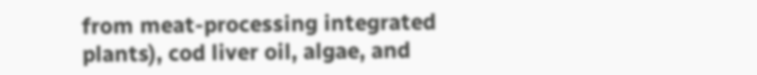from meat-processing integrated plants), cod liver oil, algae, and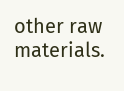other raw materials.